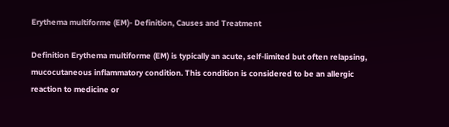Erythema multiforme (EM)- Definition, Causes and Treatment

Definition Erythema multiforme (EM) is typically an acute, self-limited but often relapsing, mucocutaneous inflammatory condition. This condition is considered to be an allergic reaction to medicine or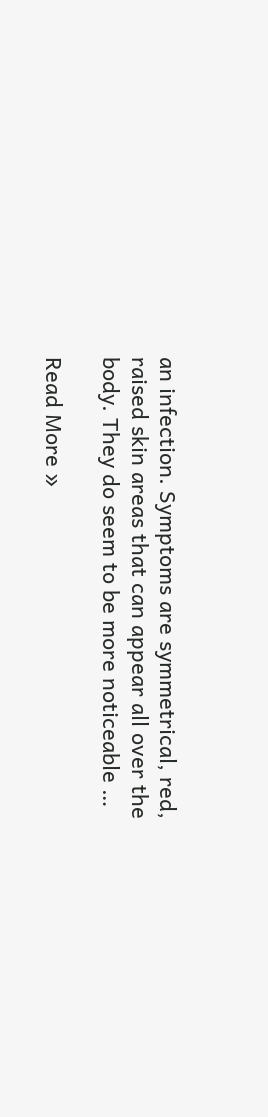an infection. Symptoms are symmetrical, red, raised skin areas that can appear all over the body. They do seem to be more noticeable …

Read More »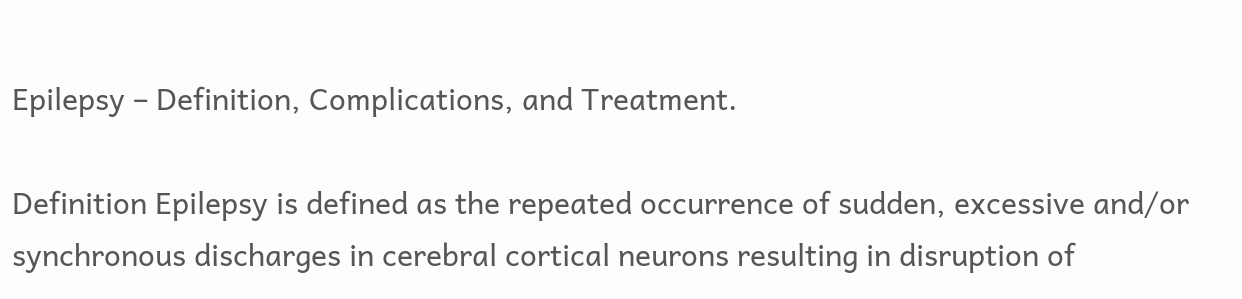Epilepsy – Definition, Complications, and Treatment.

Definition Epilepsy is defined as the repeated occurrence of sudden, excessive and/or synchronous discharges in cerebral cortical neurons resulting in disruption of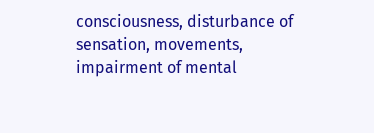consciousness, disturbance of sensation, movements, impairment of mental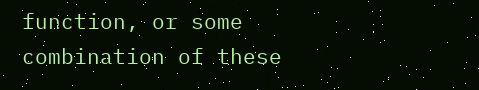function, or some combination of these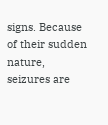signs. Because of their sudden nature, seizures are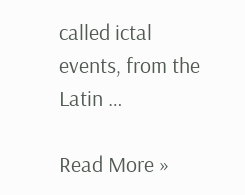called ictal events, from the Latin …

Read More »